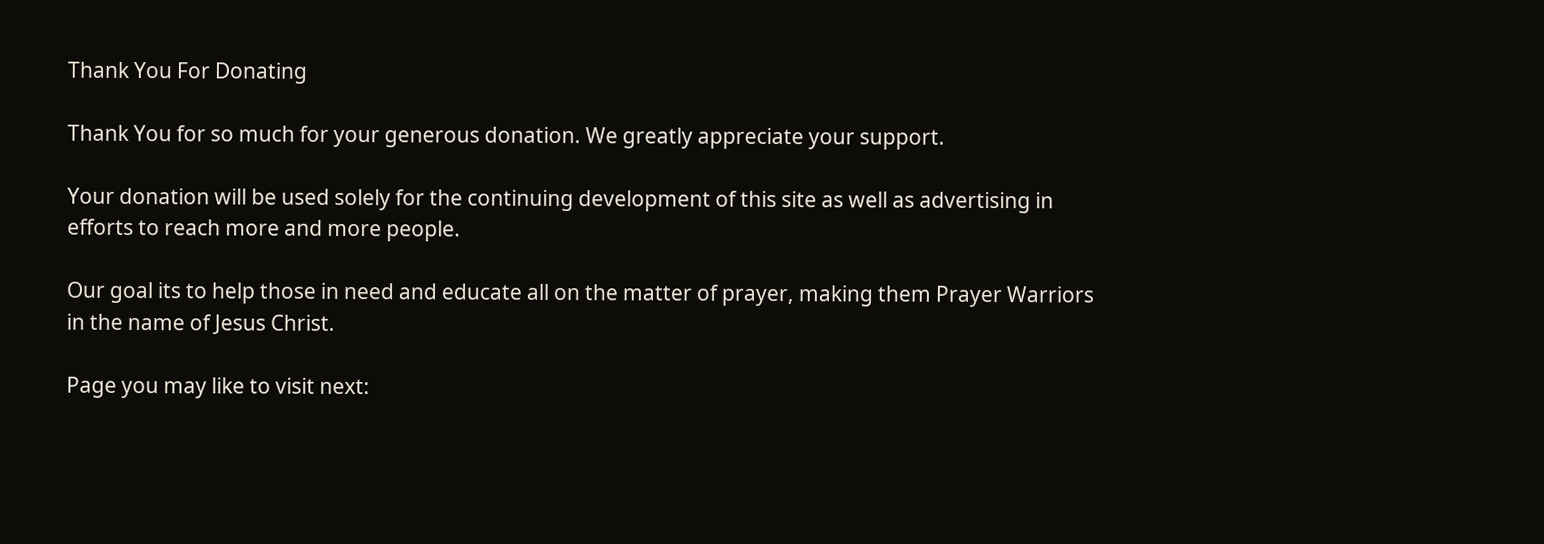Thank You For Donating

Thank You for so much for your generous donation. We greatly appreciate your support.

Your donation will be used solely for the continuing development of this site as well as advertising in efforts to reach more and more people.

Our goal its to help those in need and educate all on the matter of prayer, making them Prayer Warriors in the name of Jesus Christ.

Page you may like to visit next: